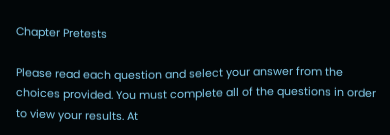Chapter Pretests

Please read each question and select your answer from the choices provided. You must complete all of the questions in order to view your results. At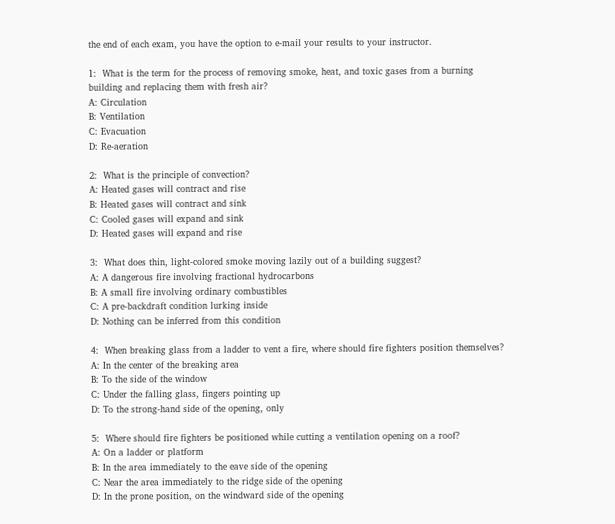the end of each exam, you have the option to e-mail your results to your instructor.

1:  What is the term for the process of removing smoke, heat, and toxic gases from a burning building and replacing them with fresh air?
A: Circulation
B: Ventilation
C: Evacuation
D: Re-aeration

2:  What is the principle of convection?
A: Heated gases will contract and rise
B: Heated gases will contract and sink
C: Cooled gases will expand and sink
D: Heated gases will expand and rise

3:  What does thin, light-colored smoke moving lazily out of a building suggest?
A: A dangerous fire involving fractional hydrocarbons
B: A small fire involving ordinary combustibles
C: A pre-backdraft condition lurking inside
D: Nothing can be inferred from this condition

4:  When breaking glass from a ladder to vent a fire, where should fire fighters position themselves?
A: In the center of the breaking area
B: To the side of the window
C: Under the falling glass, fingers pointing up
D: To the strong-hand side of the opening, only

5:  Where should fire fighters be positioned while cutting a ventilation opening on a roof?
A: On a ladder or platform
B: In the area immediately to the eave side of the opening
C: Near the area immediately to the ridge side of the opening
D: In the prone position, on the windward side of the opening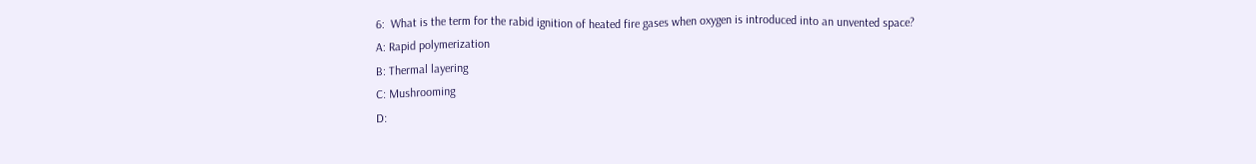6:  What is the term for the rabid ignition of heated fire gases when oxygen is introduced into an unvented space?
A: Rapid polymerization
B: Thermal layering
C: Mushrooming
D: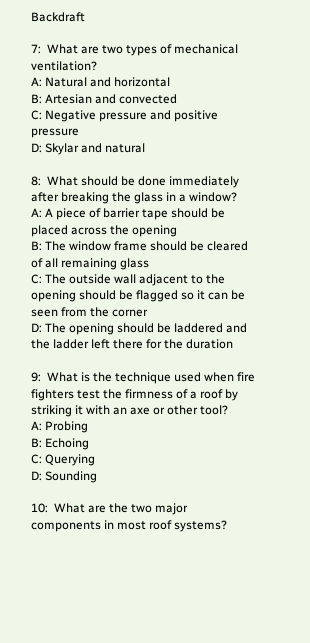Backdraft

7:  What are two types of mechanical ventilation?
A: Natural and horizontal
B: Artesian and convected
C: Negative pressure and positive pressure
D: Skylar and natural

8:  What should be done immediately after breaking the glass in a window?
A: A piece of barrier tape should be placed across the opening
B: The window frame should be cleared of all remaining glass
C: The outside wall adjacent to the opening should be flagged so it can be seen from the corner
D: The opening should be laddered and the ladder left there for the duration

9:  What is the technique used when fire fighters test the firmness of a roof by striking it with an axe or other tool?
A: Probing
B: Echoing
C: Querying
D: Sounding

10:  What are the two major components in most roof systems?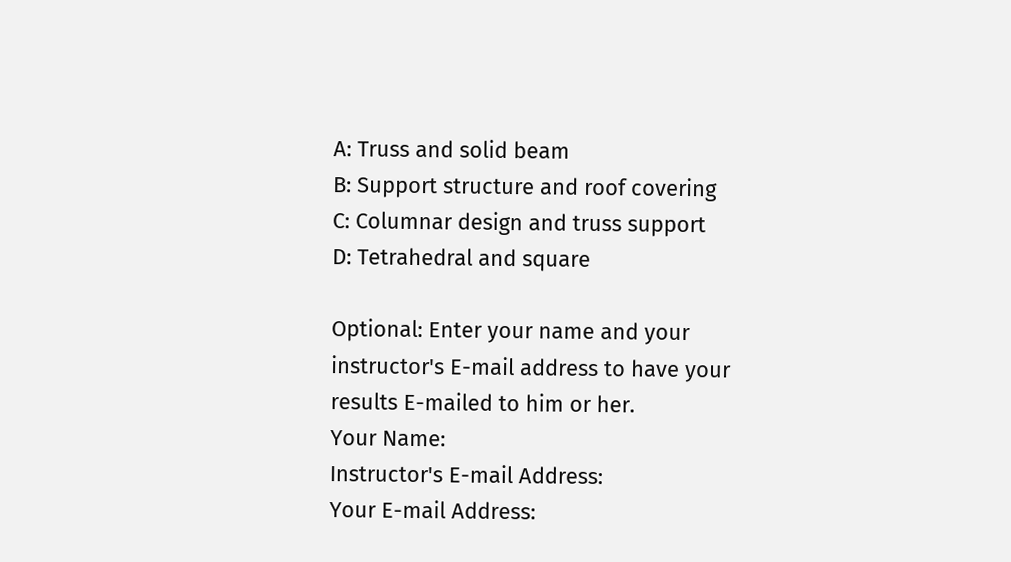A: Truss and solid beam
B: Support structure and roof covering
C: Columnar design and truss support
D: Tetrahedral and square

Optional: Enter your name and your instructor's E-mail address to have your results E-mailed to him or her.
Your Name:
Instructor's E-mail Address:
Your E-mail Address: